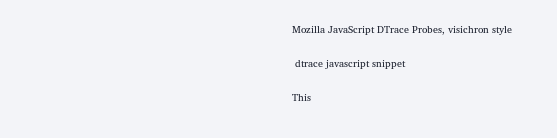Mozilla JavaScript DTrace Probes, visichron style

 dtrace javascript snippet

This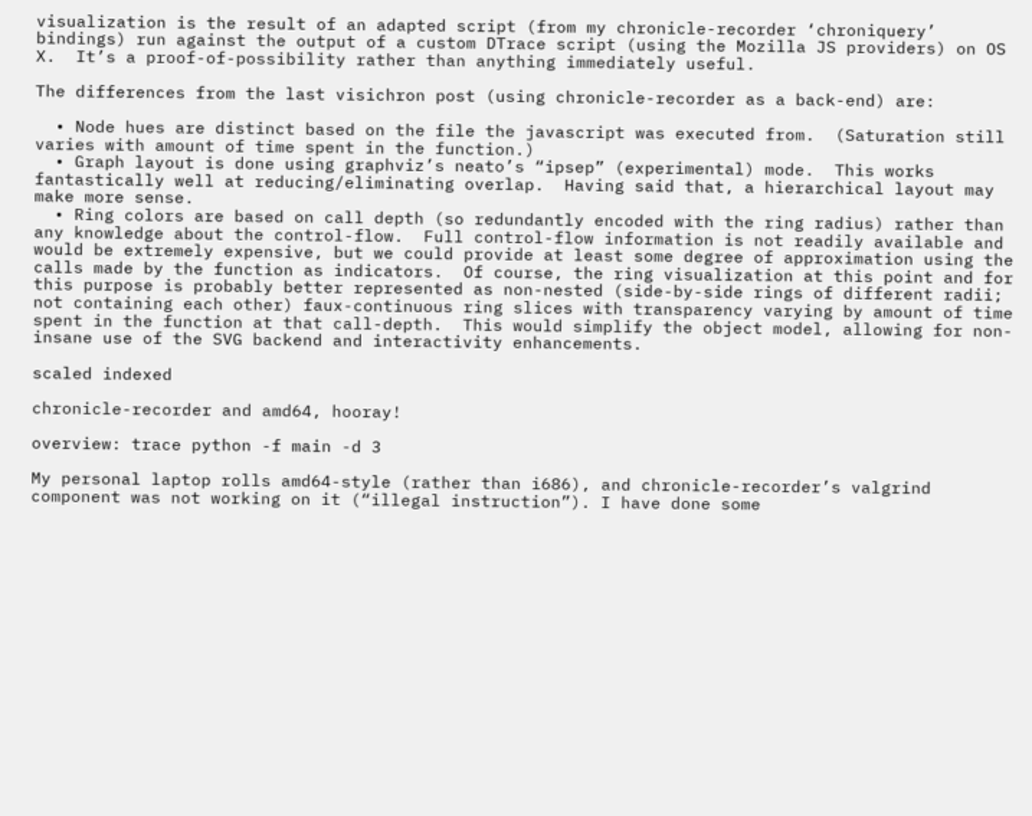visualization is the result of an adapted script (from my chronicle-recorder ‘chroniquery’ bindings) run against the output of a custom DTrace script (using the Mozilla JS providers) on OS X.  It’s a proof-of-possibility rather than anything immediately useful.

The differences from the last visichron post (using chronicle-recorder as a back-end) are:

  • Node hues are distinct based on the file the javascript was executed from.  (Saturation still varies with amount of time spent in the function.)
  • Graph layout is done using graphviz’s neato’s “ipsep” (experimental) mode.  This works fantastically well at reducing/eliminating overlap.  Having said that, a hierarchical layout may make more sense.
  • Ring colors are based on call depth (so redundantly encoded with the ring radius) rather than any knowledge about the control-flow.  Full control-flow information is not readily available and would be extremely expensive, but we could provide at least some degree of approximation using the calls made by the function as indicators.  Of course, the ring visualization at this point and for this purpose is probably better represented as non-nested (side-by-side rings of different radii; not containing each other) faux-continuous ring slices with transparency varying by amount of time spent in the function at that call-depth.  This would simplify the object model, allowing for non-insane use of the SVG backend and interactivity enhancements.

scaled indexed

chronicle-recorder and amd64, hooray!

overview: trace python -f main -d 3

My personal laptop rolls amd64-style (rather than i686), and chronicle-recorder’s valgrind component was not working on it (“illegal instruction”). I have done some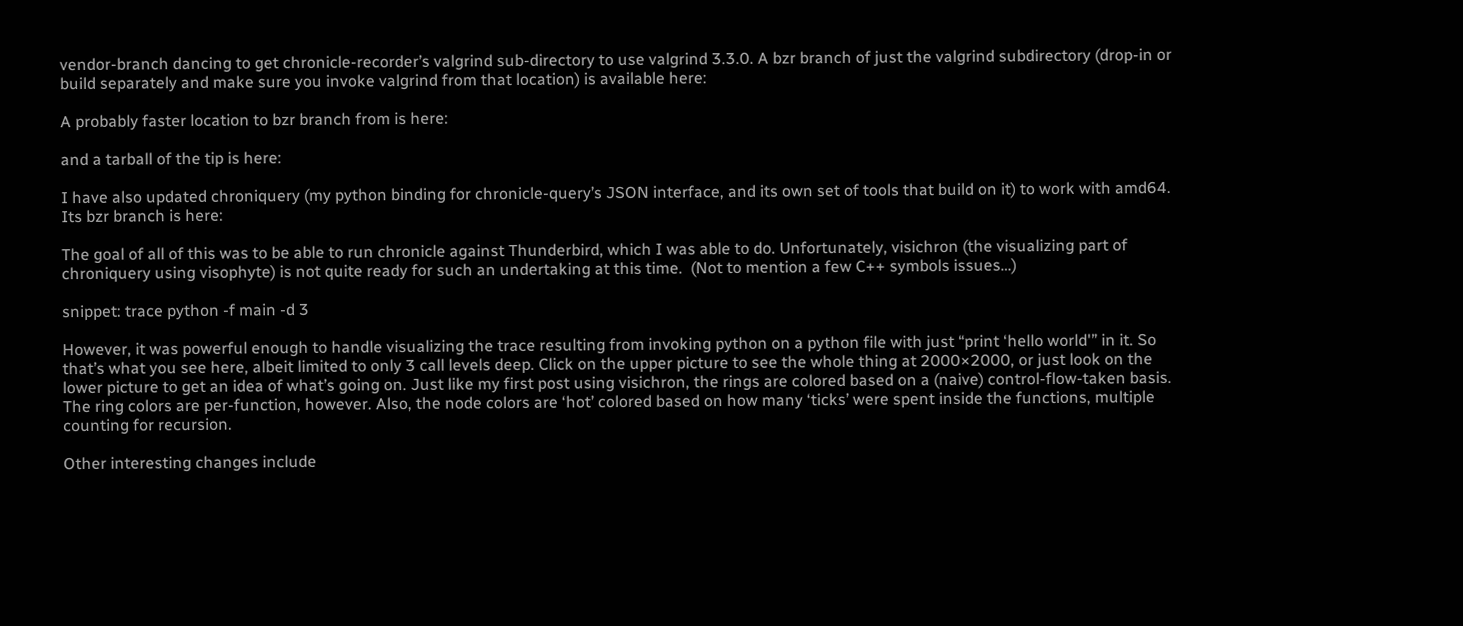vendor-branch dancing to get chronicle-recorder’s valgrind sub-directory to use valgrind 3.3.0. A bzr branch of just the valgrind subdirectory (drop-in or build separately and make sure you invoke valgrind from that location) is available here:

A probably faster location to bzr branch from is here:

and a tarball of the tip is here:

I have also updated chroniquery (my python binding for chronicle-query’s JSON interface, and its own set of tools that build on it) to work with amd64. Its bzr branch is here:

The goal of all of this was to be able to run chronicle against Thunderbird, which I was able to do. Unfortunately, visichron (the visualizing part of chroniquery using visophyte) is not quite ready for such an undertaking at this time.  (Not to mention a few C++ symbols issues…)

snippet: trace python -f main -d 3

However, it was powerful enough to handle visualizing the trace resulting from invoking python on a python file with just “print ‘hello world'” in it. So that’s what you see here, albeit limited to only 3 call levels deep. Click on the upper picture to see the whole thing at 2000×2000, or just look on the lower picture to get an idea of what’s going on. Just like my first post using visichron, the rings are colored based on a (naive) control-flow-taken basis. The ring colors are per-function, however. Also, the node colors are ‘hot’ colored based on how many ‘ticks’ were spent inside the functions, multiple counting for recursion.

Other interesting changes include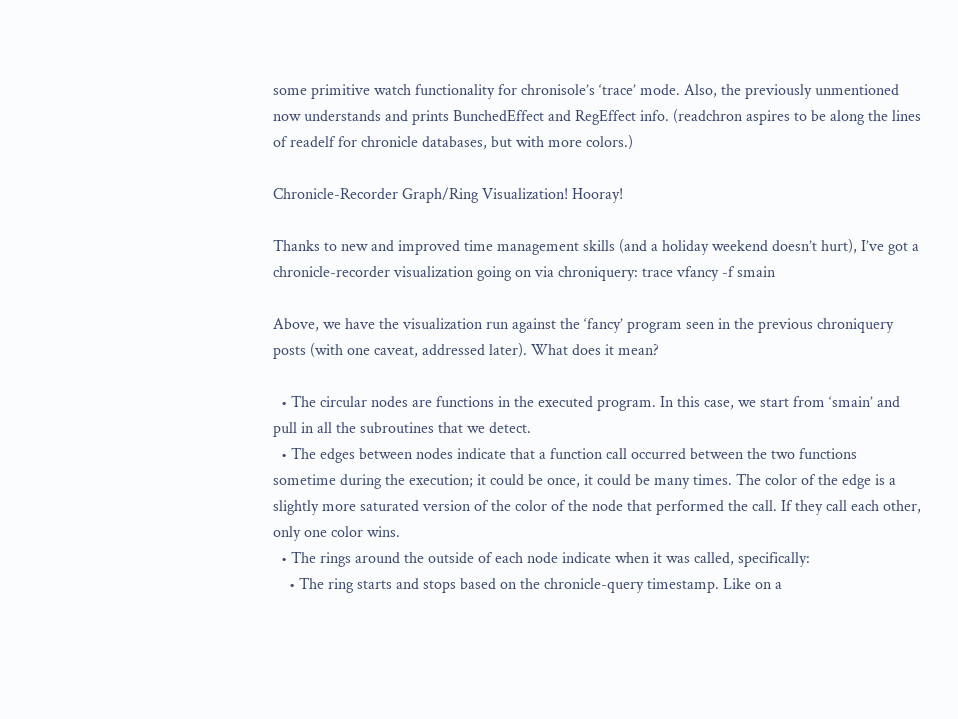some primitive watch functionality for chronisole’s ‘trace’ mode. Also, the previously unmentioned now understands and prints BunchedEffect and RegEffect info. (readchron aspires to be along the lines of readelf for chronicle databases, but with more colors.)

Chronicle-Recorder Graph/Ring Visualization! Hooray!

Thanks to new and improved time management skills (and a holiday weekend doesn’t hurt), I’ve got a chronicle-recorder visualization going on via chroniquery: trace vfancy -f smain

Above, we have the visualization run against the ‘fancy’ program seen in the previous chroniquery posts (with one caveat, addressed later). What does it mean?

  • The circular nodes are functions in the executed program. In this case, we start from ‘smain’ and pull in all the subroutines that we detect.
  • The edges between nodes indicate that a function call occurred between the two functions sometime during the execution; it could be once, it could be many times. The color of the edge is a slightly more saturated version of the color of the node that performed the call. If they call each other, only one color wins.
  • The rings around the outside of each node indicate when it was called, specifically:
    • The ring starts and stops based on the chronicle-query timestamp. Like on a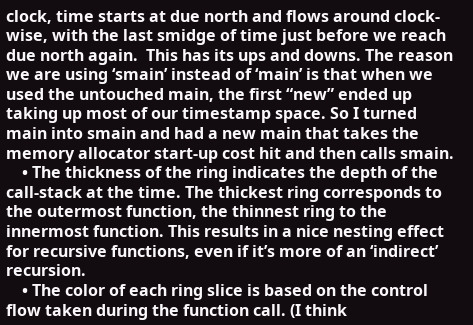clock, time starts at due north and flows around clock-wise, with the last smidge of time just before we reach due north again.  This has its ups and downs. The reason we are using ‘smain’ instead of ‘main’ is that when we used the untouched main, the first “new” ended up taking up most of our timestamp space. So I turned main into smain and had a new main that takes the memory allocator start-up cost hit and then calls smain.
    • The thickness of the ring indicates the depth of the call-stack at the time. The thickest ring corresponds to the outermost function, the thinnest ring to the innermost function. This results in a nice nesting effect for recursive functions, even if it’s more of an ‘indirect’ recursion.
    • The color of each ring slice is based on the control flow taken during the function call. (I think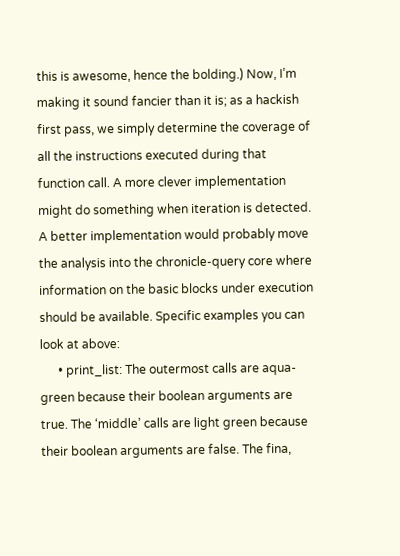this is awesome, hence the bolding.) Now, I’m making it sound fancier than it is; as a hackish first pass, we simply determine the coverage of all the instructions executed during that function call. A more clever implementation might do something when iteration is detected. A better implementation would probably move the analysis into the chronicle-query core where information on the basic blocks under execution should be available. Specific examples you can look at above:
      • print_list: The outermost calls are aqua-green because their boolean arguments are true. The ‘middle’ calls are light green because their boolean arguments are false. The fina,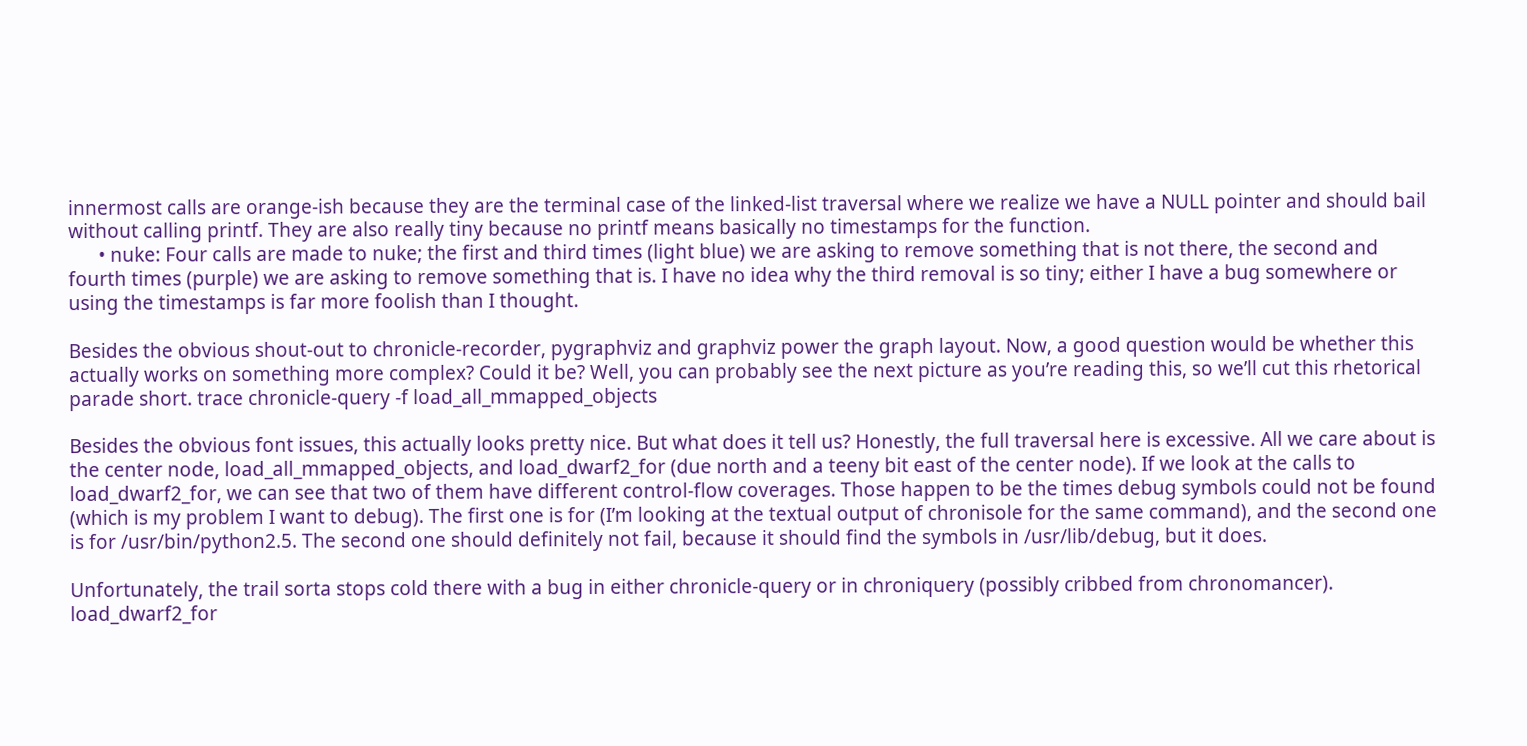innermost calls are orange-ish because they are the terminal case of the linked-list traversal where we realize we have a NULL pointer and should bail without calling printf. They are also really tiny because no printf means basically no timestamps for the function.
      • nuke: Four calls are made to nuke; the first and third times (light blue) we are asking to remove something that is not there, the second and fourth times (purple) we are asking to remove something that is. I have no idea why the third removal is so tiny; either I have a bug somewhere or using the timestamps is far more foolish than I thought.

Besides the obvious shout-out to chronicle-recorder, pygraphviz and graphviz power the graph layout. Now, a good question would be whether this actually works on something more complex? Could it be? Well, you can probably see the next picture as you’re reading this, so we’ll cut this rhetorical parade short. trace chronicle-query -f load_all_mmapped_objects

Besides the obvious font issues, this actually looks pretty nice. But what does it tell us? Honestly, the full traversal here is excessive. All we care about is the center node, load_all_mmapped_objects, and load_dwarf2_for (due north and a teeny bit east of the center node). If we look at the calls to load_dwarf2_for, we can see that two of them have different control-flow coverages. Those happen to be the times debug symbols could not be found (which is my problem I want to debug). The first one is for (I’m looking at the textual output of chronisole for the same command), and the second one is for /usr/bin/python2.5. The second one should definitely not fail, because it should find the symbols in /usr/lib/debug, but it does.

Unfortunately, the trail sorta stops cold there with a bug in either chronicle-query or in chroniquery (possibly cribbed from chronomancer). load_dwarf2_for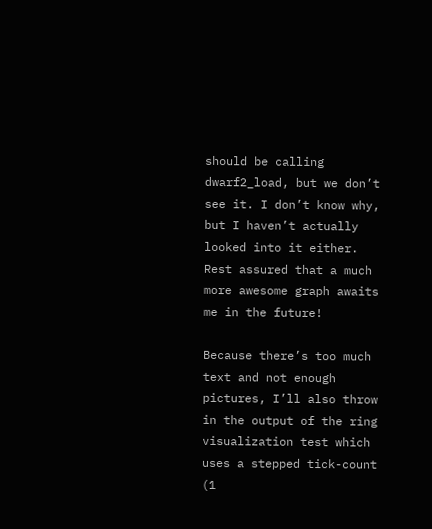should be calling dwarf2_load, but we don’t see it. I don’t know why, but I haven’t actually looked into it either. Rest assured that a much more awesome graph awaits me in the future!

Because there’s too much text and not enough pictures, I’ll also throw in the output of the ring visualization test which uses a stepped tick-count (1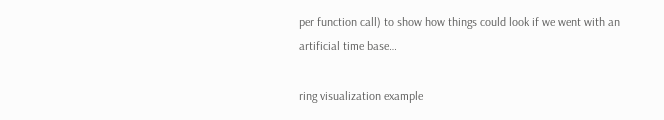per function call) to show how things could look if we went with an artificial time base…

ring visualization example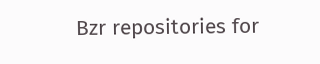Bzr repositories for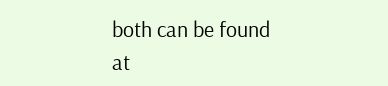both can be found at